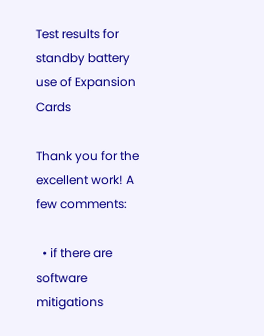Test results for standby battery use of Expansion Cards

Thank you for the excellent work! A few comments:

  • if there are software mitigations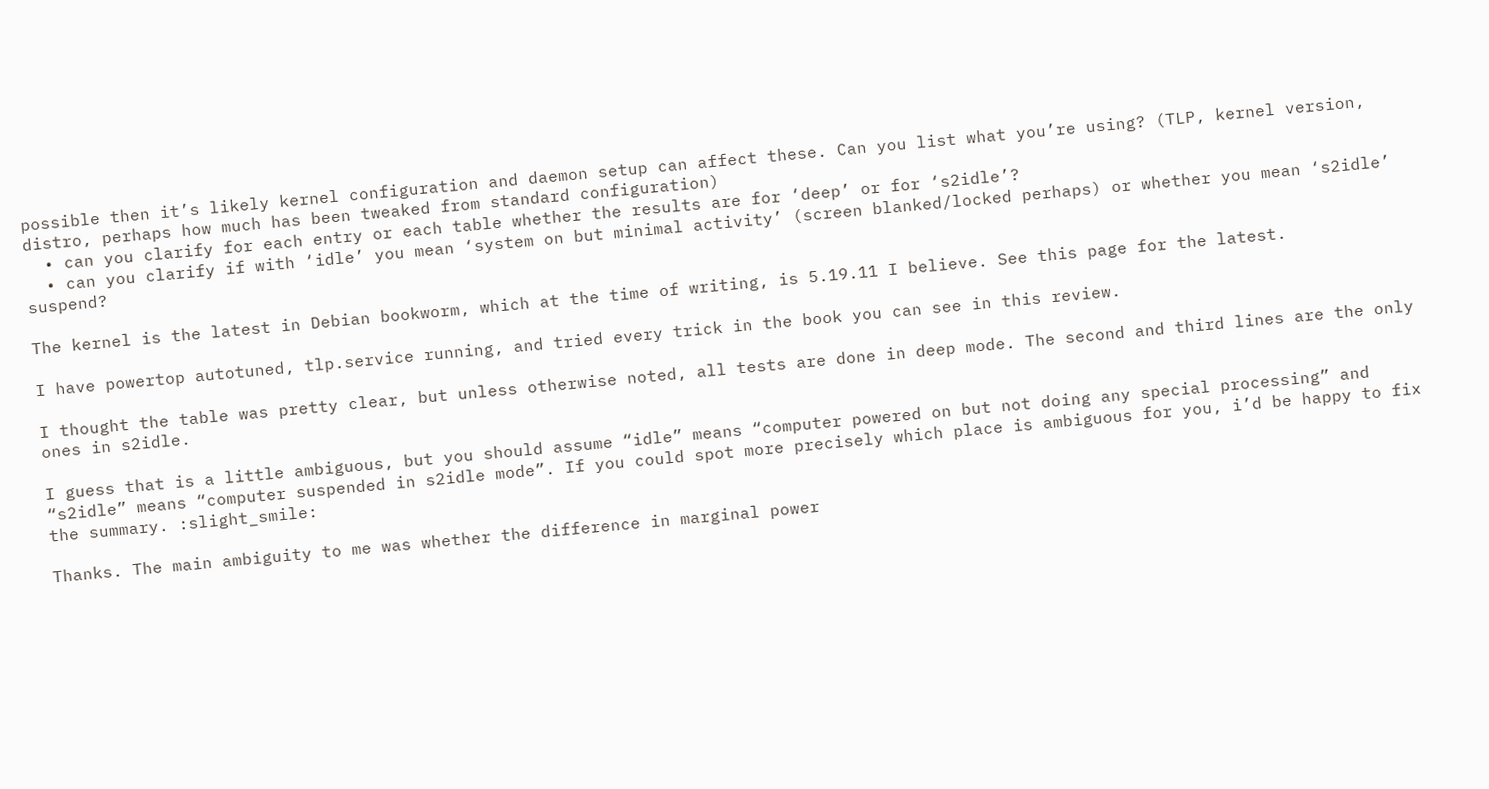possible then it’s likely kernel configuration and daemon setup can affect these. Can you list what you’re using? (TLP, kernel version, distro, perhaps how much has been tweaked from standard configuration)
  • can you clarify for each entry or each table whether the results are for ‘deep’ or for ‘s2idle’?
  • can you clarify if with ‘idle’ you mean ‘system on but minimal activity’ (screen blanked/locked perhaps) or whether you mean ‘s2idle’ suspend?

The kernel is the latest in Debian bookworm, which at the time of writing, is 5.19.11 I believe. See this page for the latest.

I have powertop autotuned, tlp.service running, and tried every trick in the book you can see in this review.

I thought the table was pretty clear, but unless otherwise noted, all tests are done in deep mode. The second and third lines are the only ones in s2idle.

I guess that is a little ambiguous, but you should assume “idle” means “computer powered on but not doing any special processing” and “s2idle” means “computer suspended in s2idle mode”. If you could spot more precisely which place is ambiguous for you, i’d be happy to fix the summary. :slight_smile:

Thanks. The main ambiguity to me was whether the difference in marginal power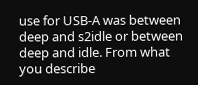use for USB-A was between deep and s2idle or between deep and idle. From what you describe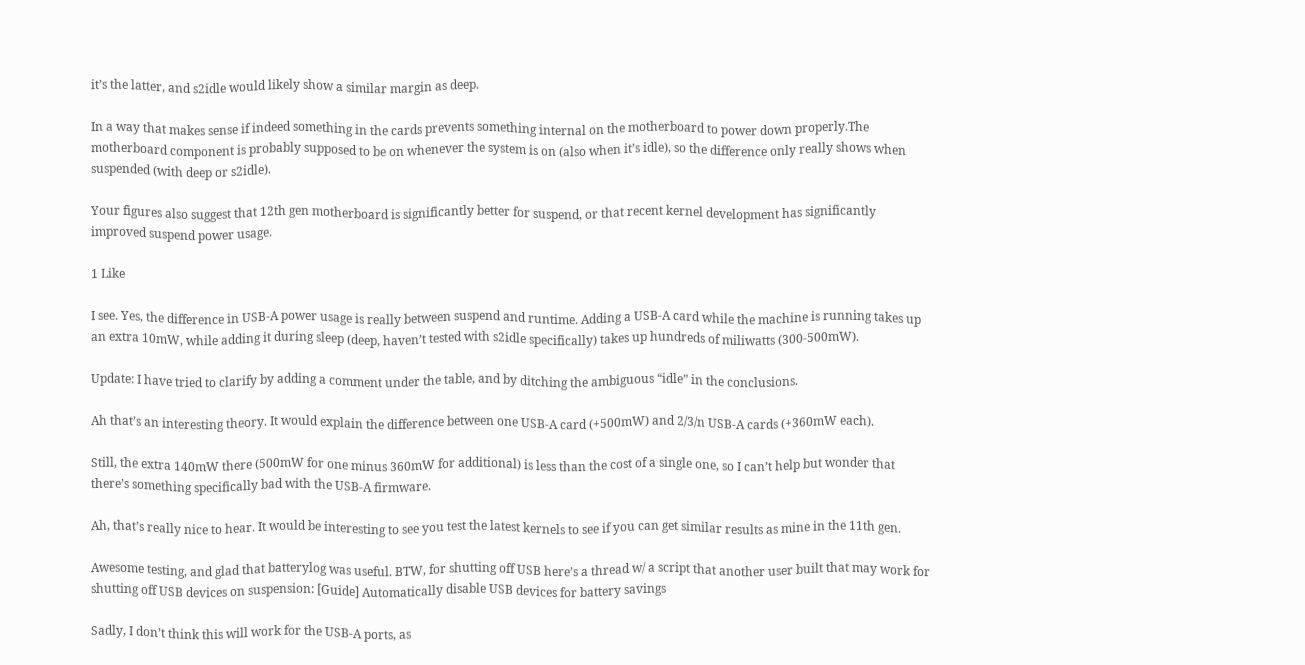it’s the latter, and s2idle would likely show a similar margin as deep.

In a way that makes sense if indeed something in the cards prevents something internal on the motherboard to power down properly.The motherboard component is probably supposed to be on whenever the system is on (also when it’s idle), so the difference only really shows when suspended (with deep or s2idle).

Your figures also suggest that 12th gen motherboard is significantly better for suspend, or that recent kernel development has significantly improved suspend power usage.

1 Like

I see. Yes, the difference in USB-A power usage is really between suspend and runtime. Adding a USB-A card while the machine is running takes up an extra 10mW, while adding it during sleep (deep, haven’t tested with s2idle specifically) takes up hundreds of miliwatts (300-500mW).

Update: I have tried to clarify by adding a comment under the table, and by ditching the ambiguous “idle” in the conclusions.

Ah that’s an interesting theory. It would explain the difference between one USB-A card (+500mW) and 2/3/n USB-A cards (+360mW each).

Still, the extra 140mW there (500mW for one minus 360mW for additional) is less than the cost of a single one, so I can’t help but wonder that there’s something specifically bad with the USB-A firmware.

Ah, that’s really nice to hear. It would be interesting to see you test the latest kernels to see if you can get similar results as mine in the 11th gen.

Awesome testing, and glad that batterylog was useful. BTW, for shutting off USB here’s a thread w/ a script that another user built that may work for shutting off USB devices on suspension: [Guide] Automatically disable USB devices for battery savings

Sadly, I don’t think this will work for the USB-A ports, as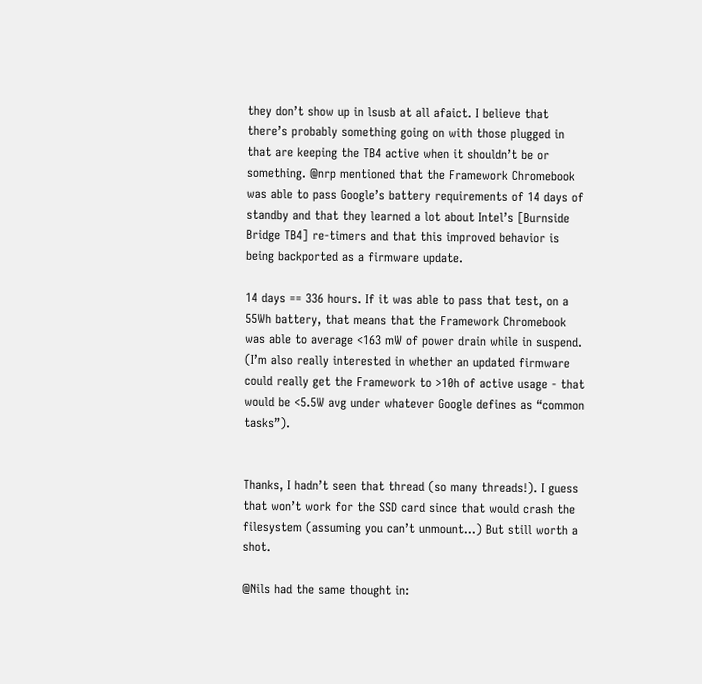they don’t show up in lsusb at all afaict. I believe that there’s probably something going on with those plugged in that are keeping the TB4 active when it shouldn’t be or something. @nrp mentioned that the Framework Chromebook was able to pass Google’s battery requirements of 14 days of standby and that they learned a lot about Intel’s [Burnside Bridge TB4] re-timers and that this improved behavior is being backported as a firmware update.

14 days == 336 hours. If it was able to pass that test, on a 55Wh battery, that means that the Framework Chromebook was able to average <163 mW of power drain while in suspend. (I’m also really interested in whether an updated firmware could really get the Framework to >10h of active usage - that would be <5.5W avg under whatever Google defines as “common tasks”).


Thanks, I hadn’t seen that thread (so many threads!). I guess that won’t work for the SSD card since that would crash the filesystem (assuming you can’t unmount…) But still worth a shot.

@Nils had the same thought in: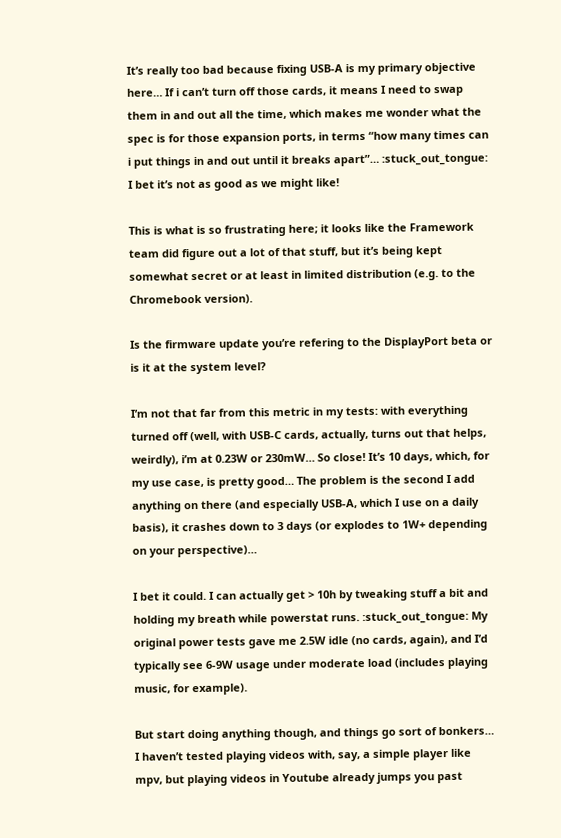It’s really too bad because fixing USB-A is my primary objective here… If i can’t turn off those cards, it means I need to swap them in and out all the time, which makes me wonder what the spec is for those expansion ports, in terms “how many times can i put things in and out until it breaks apart”… :stuck_out_tongue: I bet it’s not as good as we might like!

This is what is so frustrating here; it looks like the Framework team did figure out a lot of that stuff, but it’s being kept somewhat secret or at least in limited distribution (e.g. to the Chromebook version).

Is the firmware update you’re refering to the DisplayPort beta or is it at the system level?

I’m not that far from this metric in my tests: with everything turned off (well, with USB-C cards, actually, turns out that helps, weirdly), i’m at 0.23W or 230mW… So close! It’s 10 days, which, for my use case, is pretty good… The problem is the second I add anything on there (and especially USB-A, which I use on a daily basis), it crashes down to 3 days (or explodes to 1W+ depending on your perspective)…

I bet it could. I can actually get > 10h by tweaking stuff a bit and holding my breath while powerstat runs. :stuck_out_tongue: My original power tests gave me 2.5W idle (no cards, again), and I’d typically see 6-9W usage under moderate load (includes playing music, for example).

But start doing anything though, and things go sort of bonkers… I haven’t tested playing videos with, say, a simple player like mpv, but playing videos in Youtube already jumps you past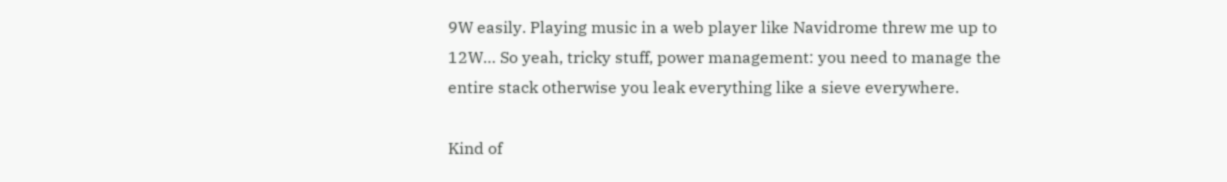9W easily. Playing music in a web player like Navidrome threw me up to 12W… So yeah, tricky stuff, power management: you need to manage the entire stack otherwise you leak everything like a sieve everywhere.

Kind of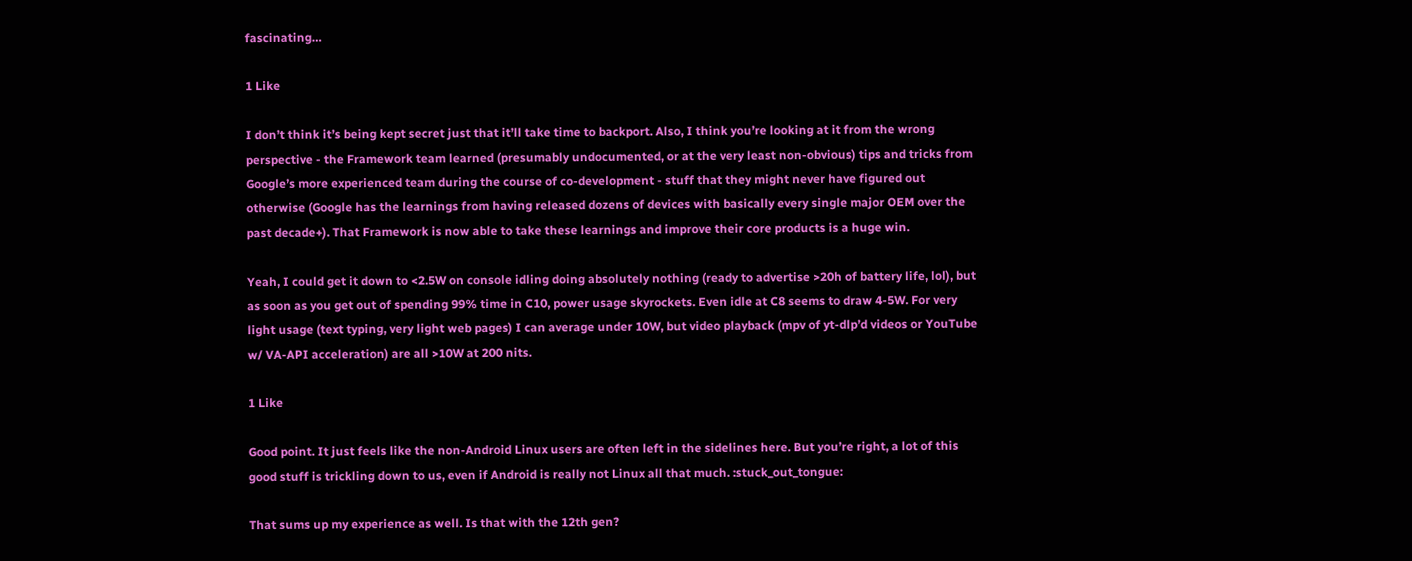fascinating…

1 Like

I don’t think it’s being kept secret just that it’ll take time to backport. Also, I think you’re looking at it from the wrong perspective - the Framework team learned (presumably undocumented, or at the very least non-obvious) tips and tricks from Google’s more experienced team during the course of co-development - stuff that they might never have figured out otherwise (Google has the learnings from having released dozens of devices with basically every single major OEM over the past decade+). That Framework is now able to take these learnings and improve their core products is a huge win.

Yeah, I could get it down to <2.5W on console idling doing absolutely nothing (ready to advertise >20h of battery life, lol), but as soon as you get out of spending 99% time in C10, power usage skyrockets. Even idle at C8 seems to draw 4-5W. For very light usage (text typing, very light web pages) I can average under 10W, but video playback (mpv of yt-dlp’d videos or YouTube w/ VA-API acceleration) are all >10W at 200 nits.

1 Like

Good point. It just feels like the non-Android Linux users are often left in the sidelines here. But you’re right, a lot of this good stuff is trickling down to us, even if Android is really not Linux all that much. :stuck_out_tongue:

That sums up my experience as well. Is that with the 12th gen?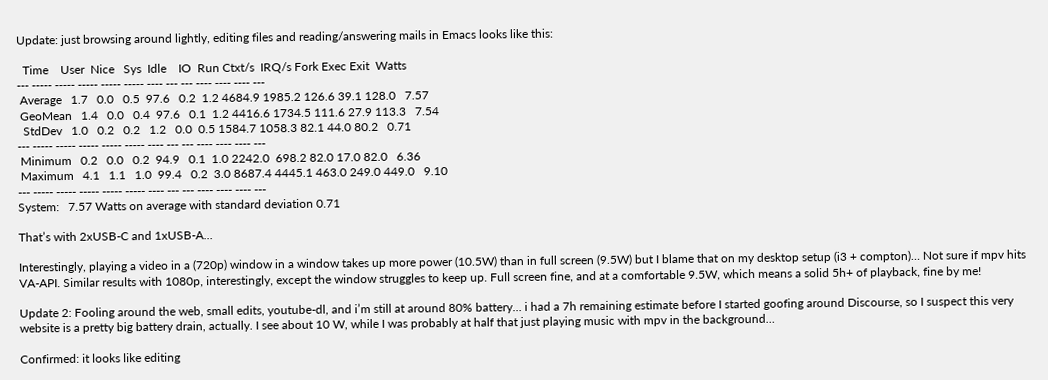Update: just browsing around lightly, editing files and reading/answering mails in Emacs looks like this:

  Time    User  Nice   Sys  Idle    IO  Run Ctxt/s  IRQ/s Fork Exec Exit  Watts
--- ----- ----- ----- ----- ----- ---- --- --- ---- ---- ---- ---
 Average   1.7   0.0   0.5  97.6   0.2  1.2 4684.9 1985.2 126.6 39.1 128.0   7.57
 GeoMean   1.4   0.0   0.4  97.6   0.1  1.2 4416.6 1734.5 111.6 27.9 113.3   7.54
  StdDev   1.0   0.2   0.2   1.2   0.0  0.5 1584.7 1058.3 82.1 44.0 80.2   0.71
--- ----- ----- ----- ----- ----- ---- --- --- ---- ---- ---- ---
 Minimum   0.2   0.0   0.2  94.9   0.1  1.0 2242.0  698.2 82.0 17.0 82.0   6.36
 Maximum   4.1   1.1   1.0  99.4   0.2  3.0 8687.4 4445.1 463.0 249.0 449.0   9.10
--- ----- ----- ----- ----- ----- ---- --- --- ---- ---- ---- ---
System:   7.57 Watts on average with standard deviation 0.71

That’s with 2xUSB-C and 1xUSB-A…

Interestingly, playing a video in a (720p) window in a window takes up more power (10.5W) than in full screen (9.5W) but I blame that on my desktop setup (i3 + compton)… Not sure if mpv hits VA-API. Similar results with 1080p, interestingly, except the window struggles to keep up. Full screen fine, and at a comfortable 9.5W, which means a solid 5h+ of playback, fine by me!

Update 2: Fooling around the web, small edits, youtube-dl, and i’m still at around 80% battery… i had a 7h remaining estimate before I started goofing around Discourse, so I suspect this very website is a pretty big battery drain, actually. I see about 10 W, while I was probably at half that just playing music with mpv in the background…

Confirmed: it looks like editing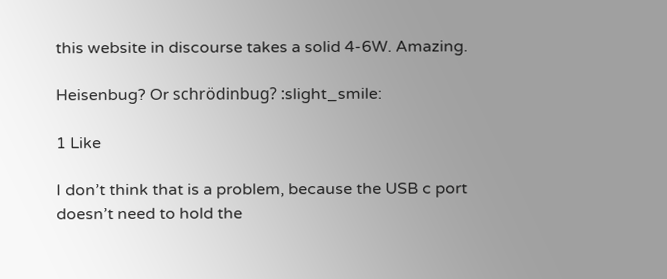this website in discourse takes a solid 4-6W. Amazing.

Heisenbug? Or schrödinbug? :slight_smile:

1 Like

I don’t think that is a problem, because the USB c port doesn’t need to hold the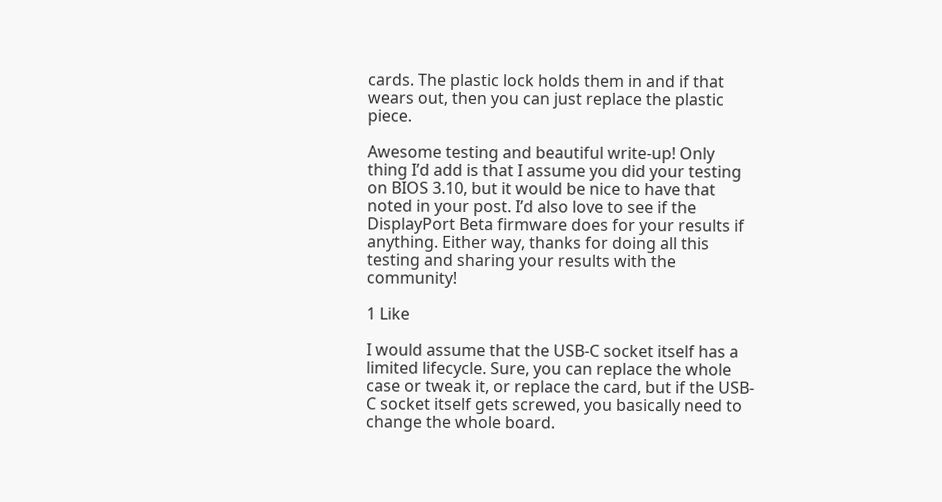cards. The plastic lock holds them in and if that wears out, then you can just replace the plastic piece.

Awesome testing and beautiful write-up! Only thing I’d add is that I assume you did your testing on BIOS 3.10, but it would be nice to have that noted in your post. I’d also love to see if the DisplayPort Beta firmware does for your results if anything. Either way, thanks for doing all this testing and sharing your results with the community!

1 Like

I would assume that the USB-C socket itself has a limited lifecycle. Sure, you can replace the whole case or tweak it, or replace the card, but if the USB-C socket itself gets screwed, you basically need to change the whole board.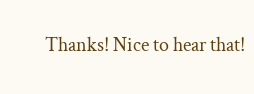Thanks! Nice to hear that!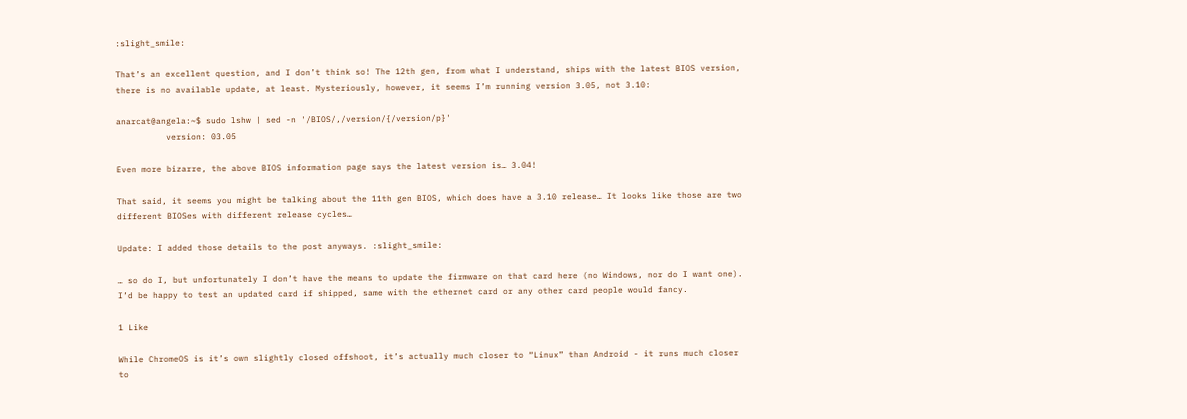:slight_smile:

That’s an excellent question, and I don’t think so! The 12th gen, from what I understand, ships with the latest BIOS version, there is no available update, at least. Mysteriously, however, it seems I’m running version 3.05, not 3.10:

anarcat@angela:~$ sudo lshw | sed -n '/BIOS/,/version/{/version/p}'
          version: 03.05

Even more bizarre, the above BIOS information page says the latest version is… 3.04!

That said, it seems you might be talking about the 11th gen BIOS, which does have a 3.10 release… It looks like those are two different BIOSes with different release cycles…

Update: I added those details to the post anyways. :slight_smile:

… so do I, but unfortunately I don’t have the means to update the firmware on that card here (no Windows, nor do I want one). I’d be happy to test an updated card if shipped, same with the ethernet card or any other card people would fancy.

1 Like

While ChromeOS is it’s own slightly closed offshoot, it’s actually much closer to “Linux” than Android - it runs much closer to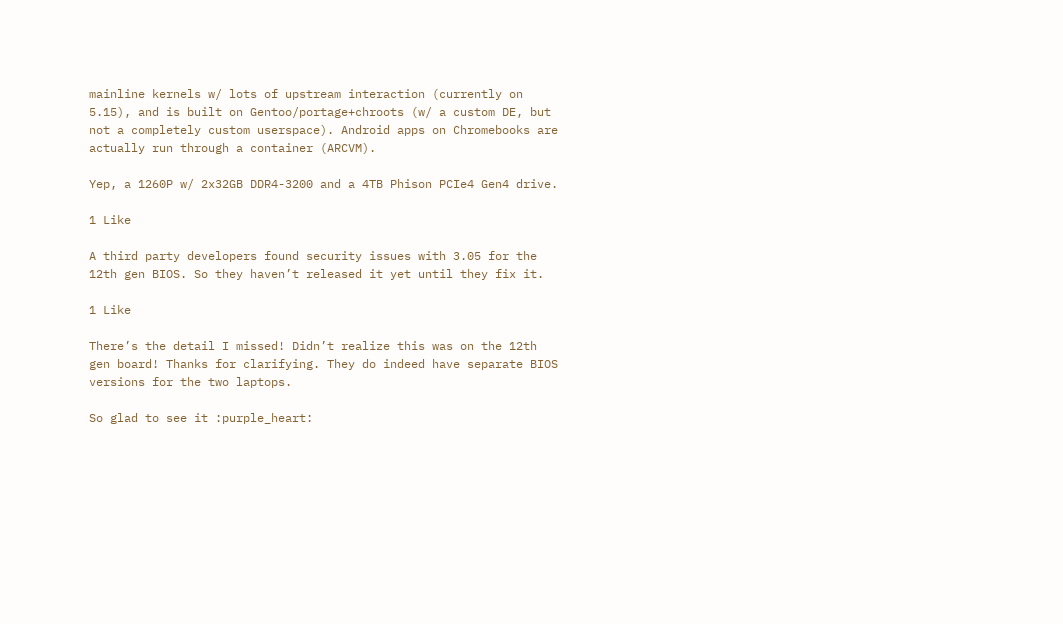mainline kernels w/ lots of upstream interaction (currently on 5.15), and is built on Gentoo/portage+chroots (w/ a custom DE, but not a completely custom userspace). Android apps on Chromebooks are actually run through a container (ARCVM).

Yep, a 1260P w/ 2x32GB DDR4-3200 and a 4TB Phison PCIe4 Gen4 drive.

1 Like

A third party developers found security issues with 3.05 for the 12th gen BIOS. So they haven’t released it yet until they fix it.

1 Like

There’s the detail I missed! Didn’t realize this was on the 12th gen board! Thanks for clarifying. They do indeed have separate BIOS versions for the two laptops.

So glad to see it :purple_heart: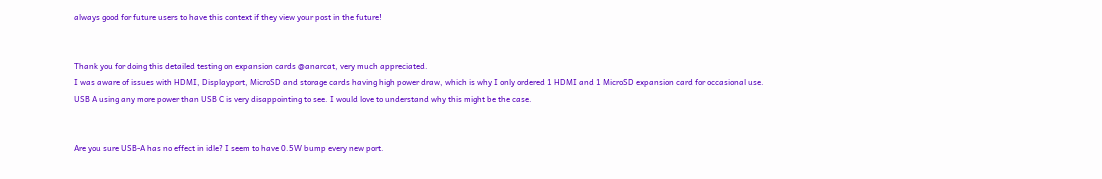always good for future users to have this context if they view your post in the future!


Thank you for doing this detailed testing on expansion cards @anarcat, very much appreciated.
I was aware of issues with HDMI, Displayport, MicroSD and storage cards having high power draw, which is why I only ordered 1 HDMI and 1 MicroSD expansion card for occasional use.
USB A using any more power than USB C is very disappointing to see. I would love to understand why this might be the case.


Are you sure USB-A has no effect in idle? I seem to have 0.5W bump every new port.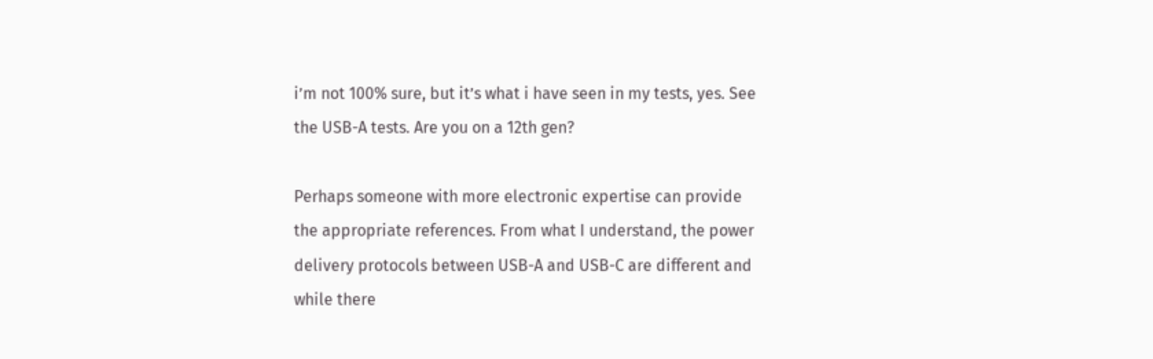i’m not 100% sure, but it’s what i have seen in my tests, yes. See the USB-A tests. Are you on a 12th gen?

Perhaps someone with more electronic expertise can provide the appropriate references. From what I understand, the power delivery protocols between USB-A and USB-C are different and while there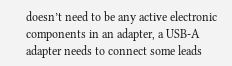doesn’t need to be any active electronic components in an adapter, a USB-A adapter needs to connect some leads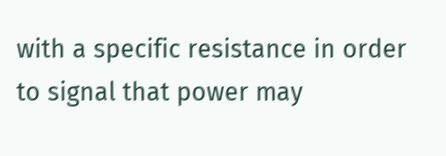with a specific resistance in order to signal that power may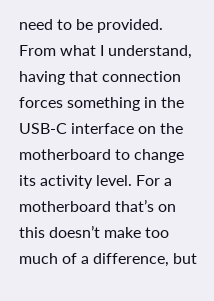need to be provided. From what I understand, having that connection forces something in the USB-C interface on the motherboard to change its activity level. For a motherboard that’s on this doesn’t make too much of a difference, but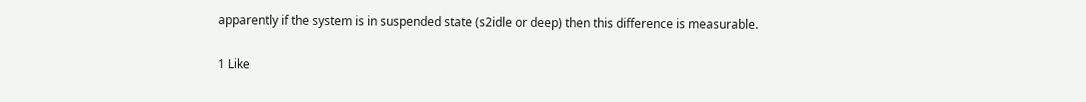apparently if the system is in suspended state (s2idle or deep) then this difference is measurable.

1 Like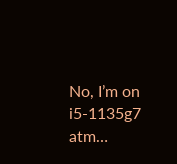No, I’m on i5-1135g7 atm…